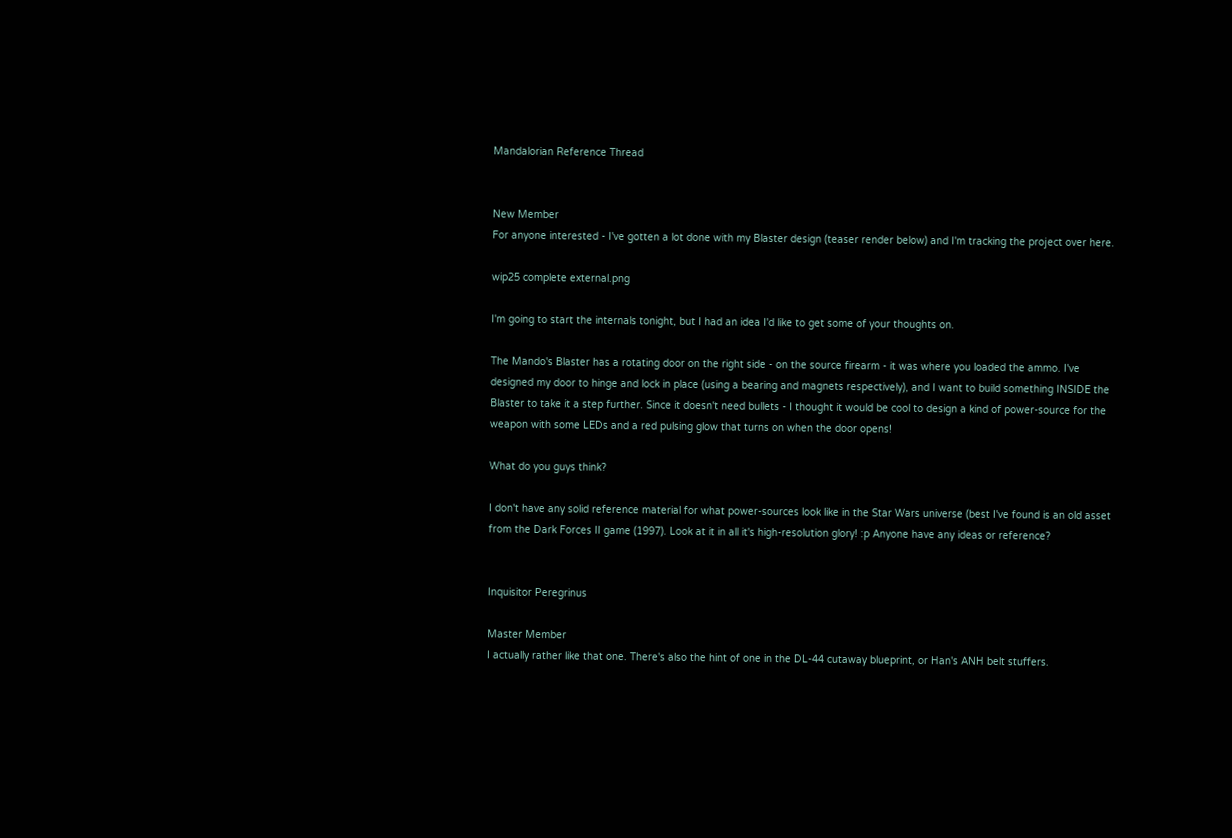Mandalorian Reference Thread


New Member
For anyone interested - I've gotten a lot done with my Blaster design (teaser render below) and I'm tracking the project over here.

wip25 complete external.png

I'm going to start the internals tonight, but I had an idea I'd like to get some of your thoughts on.

The Mando's Blaster has a rotating door on the right side - on the source firearm - it was where you loaded the ammo. I've designed my door to hinge and lock in place (using a bearing and magnets respectively), and I want to build something INSIDE the Blaster to take it a step further. Since it doesn't need bullets - I thought it would be cool to design a kind of power-source for the weapon with some LEDs and a red pulsing glow that turns on when the door opens!

What do you guys think?

I don't have any solid reference material for what power-sources look like in the Star Wars universe (best I've found is an old asset from the Dark Forces II game (1997). Look at it in all it's high-resolution glory! :p Anyone have any ideas or reference?


Inquisitor Peregrinus

Master Member
I actually rather like that one. There's also the hint of one in the DL-44 cutaway blueprint, or Han's ANH belt stuffers.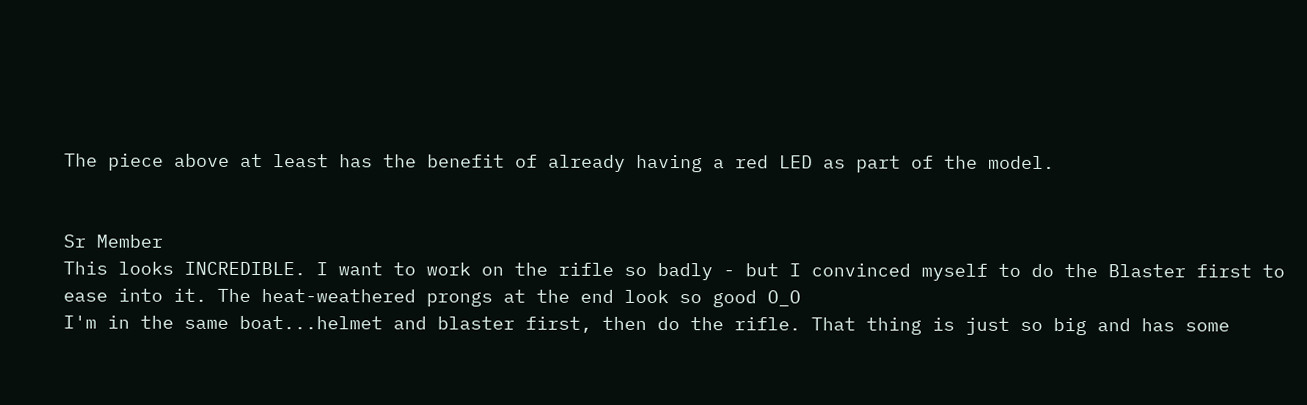The piece above at least has the benefit of already having a red LED as part of the model.


Sr Member
This looks INCREDIBLE. I want to work on the rifle so badly - but I convinced myself to do the Blaster first to ease into it. The heat-weathered prongs at the end look so good O_O
I'm in the same boat...helmet and blaster first, then do the rifle. That thing is just so big and has some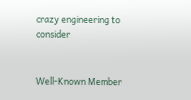crazy engineering to consider


Well-Known Member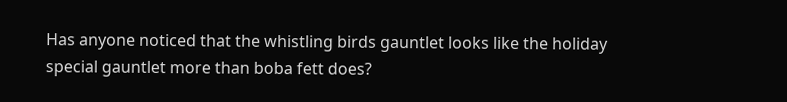Has anyone noticed that the whistling birds gauntlet looks like the holiday special gauntlet more than boba fett does?